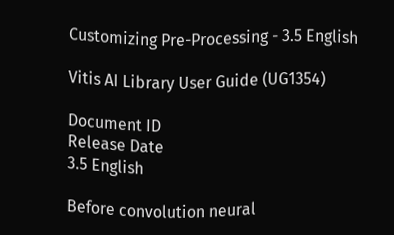Customizing Pre-Processing - 3.5 English

Vitis AI Library User Guide (UG1354)

Document ID
Release Date
3.5 English

Before convolution neural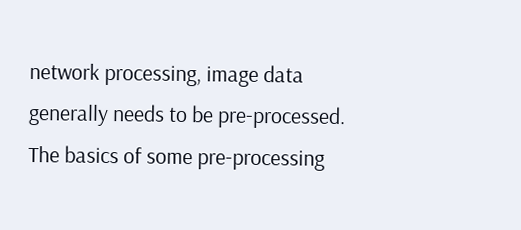network processing, image data generally needs to be pre-processed. The basics of some pre-processing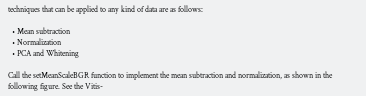techniques that can be applied to any kind of data are as follows:

  • Mean subtraction
  • Normalization
  • PCA and Whitening

Call the setMeanScaleBGR function to implement the mean subtraction and normalization, as shown in the following figure. See the Vitis-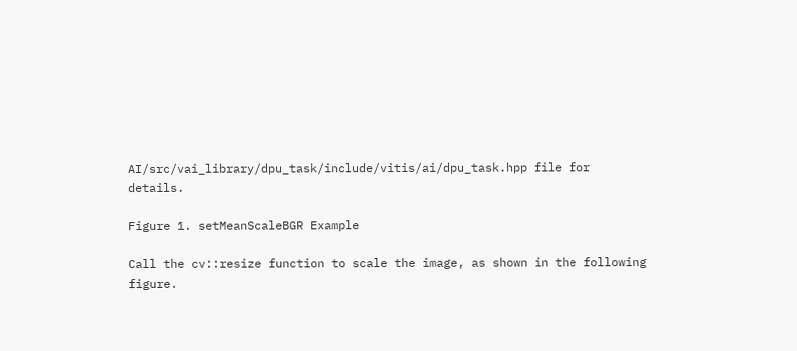AI/src/vai_library/dpu_task/include/vitis/ai/dpu_task.hpp file for details.

Figure 1. setMeanScaleBGR Example

Call the cv::resize function to scale the image, as shown in the following figure.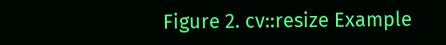Figure 2. cv::resize Example